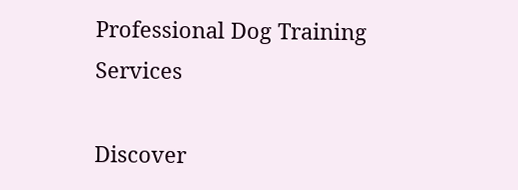Professional Dog Training Services

Discover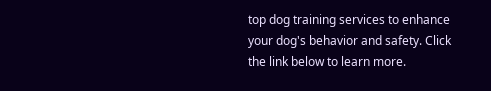top dog training services to enhance your dog's behavior and safety. Click the link below to learn more.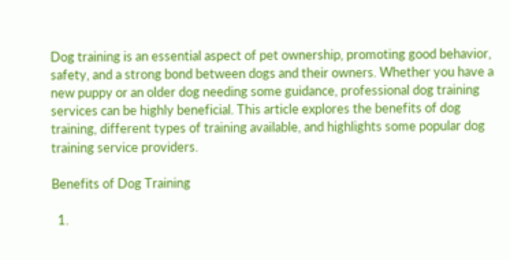Dog training is an essential aspect of pet ownership, promoting good behavior, safety, and a strong bond between dogs and their owners. Whether you have a new puppy or an older dog needing some guidance, professional dog training services can be highly beneficial. This article explores the benefits of dog training, different types of training available, and highlights some popular dog training service providers.

Benefits of Dog Training

  1.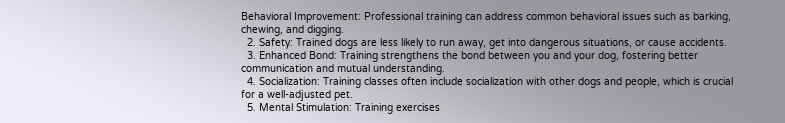Behavioral Improvement: Professional training can address common behavioral issues such as barking, chewing, and digging.
  2. Safety: Trained dogs are less likely to run away, get into dangerous situations, or cause accidents.
  3. Enhanced Bond: Training strengthens the bond between you and your dog, fostering better communication and mutual understanding.
  4. Socialization: Training classes often include socialization with other dogs and people, which is crucial for a well-adjusted pet.
  5. Mental Stimulation: Training exercises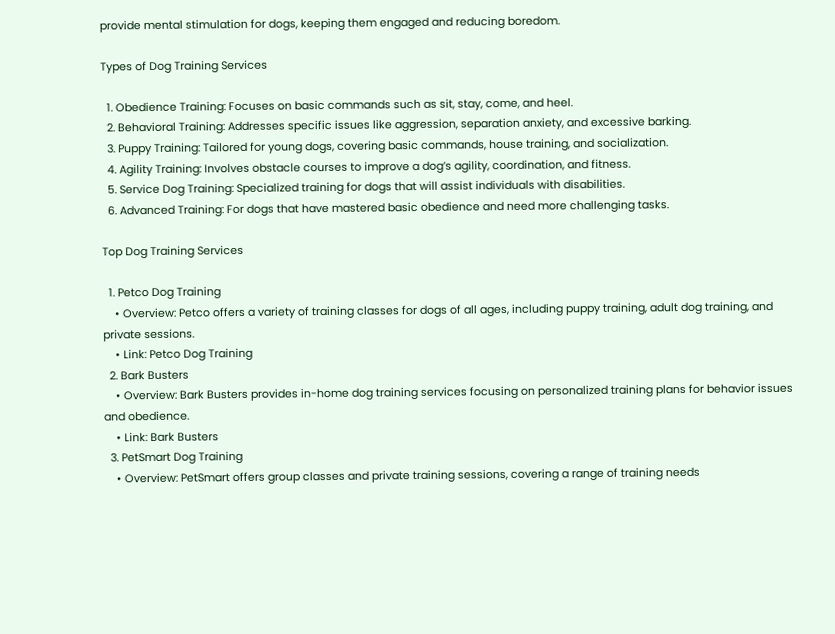provide mental stimulation for dogs, keeping them engaged and reducing boredom.

Types of Dog Training Services

  1. Obedience Training: Focuses on basic commands such as sit, stay, come, and heel.
  2. Behavioral Training: Addresses specific issues like aggression, separation anxiety, and excessive barking.
  3. Puppy Training: Tailored for young dogs, covering basic commands, house training, and socialization.
  4. Agility Training: Involves obstacle courses to improve a dog’s agility, coordination, and fitness.
  5. Service Dog Training: Specialized training for dogs that will assist individuals with disabilities.
  6. Advanced Training: For dogs that have mastered basic obedience and need more challenging tasks.

Top Dog Training Services

  1. Petco Dog Training
    • Overview: Petco offers a variety of training classes for dogs of all ages, including puppy training, adult dog training, and private sessions.
    • Link: Petco Dog Training
  2. Bark Busters
    • Overview: Bark Busters provides in-home dog training services focusing on personalized training plans for behavior issues and obedience.
    • Link: Bark Busters
  3. PetSmart Dog Training
    • Overview: PetSmart offers group classes and private training sessions, covering a range of training needs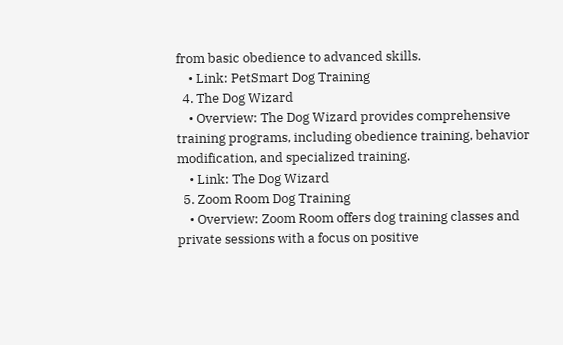from basic obedience to advanced skills.
    • Link: PetSmart Dog Training
  4. The Dog Wizard
    • Overview: The Dog Wizard provides comprehensive training programs, including obedience training, behavior modification, and specialized training.
    • Link: The Dog Wizard
  5. Zoom Room Dog Training
    • Overview: Zoom Room offers dog training classes and private sessions with a focus on positive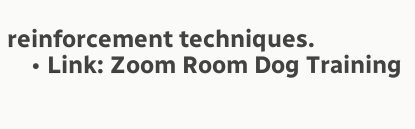reinforcement techniques.
    • Link: Zoom Room Dog Training